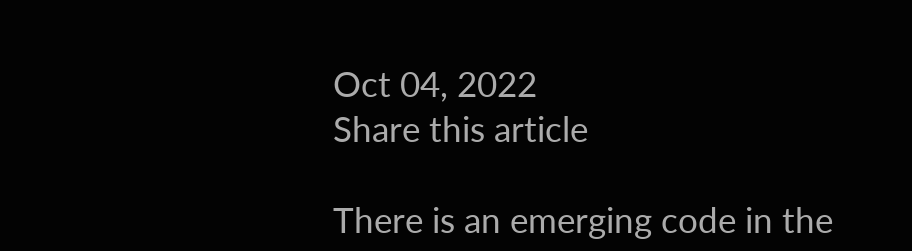Oct 04, 2022
Share this article

There is an emerging code in the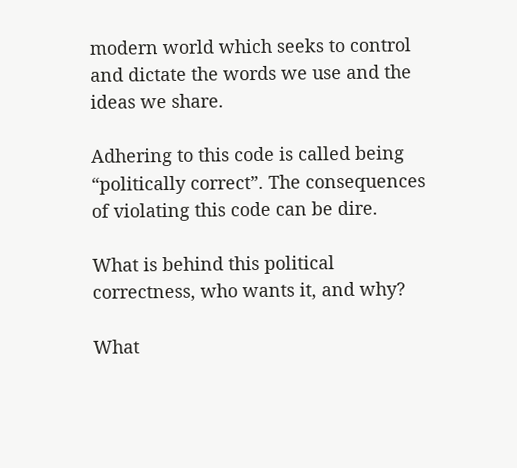modern world which seeks to control and dictate the words we use and the ideas we share.

Adhering to this code is called being “politically correct”. The consequences of violating this code can be dire.

What is behind this political correctness, who wants it, and why?

What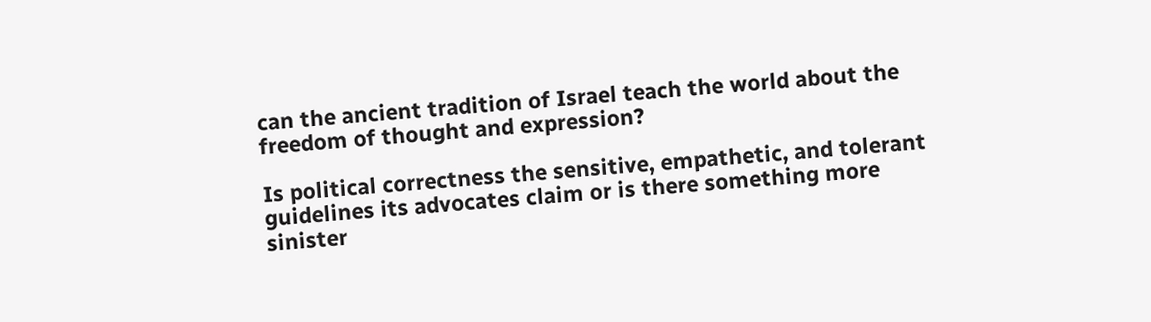can the ancient tradition of Israel teach the world about the freedom of thought and expression?

Is political correctness the sensitive, empathetic, and tolerant guidelines its advocates claim or is there something more sinister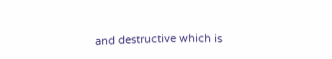and destructive which is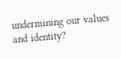undermining our values and identity?